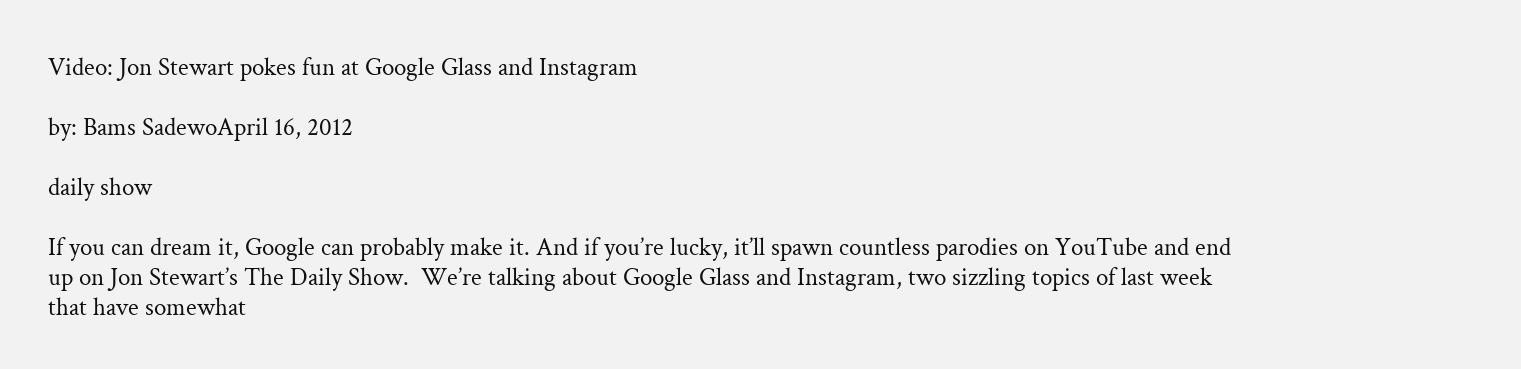Video: Jon Stewart pokes fun at Google Glass and Instagram

by: Bams SadewoApril 16, 2012

daily show

If you can dream it, Google can probably make it. And if you’re lucky, it’ll spawn countless parodies on YouTube and end up on Jon Stewart’s The Daily Show.  We’re talking about Google Glass and Instagram, two sizzling topics of last week that have somewhat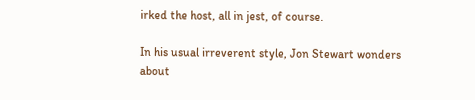irked the host, all in jest, of course.

In his usual irreverent style, Jon Stewart wonders about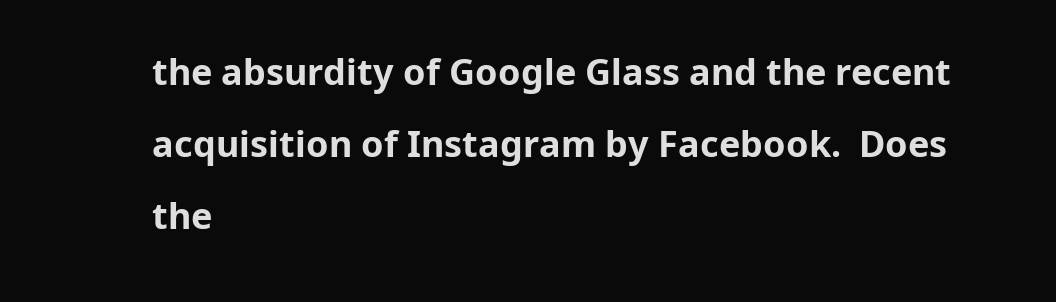the absurdity of Google Glass and the recent acquisition of Instagram by Facebook.  Does the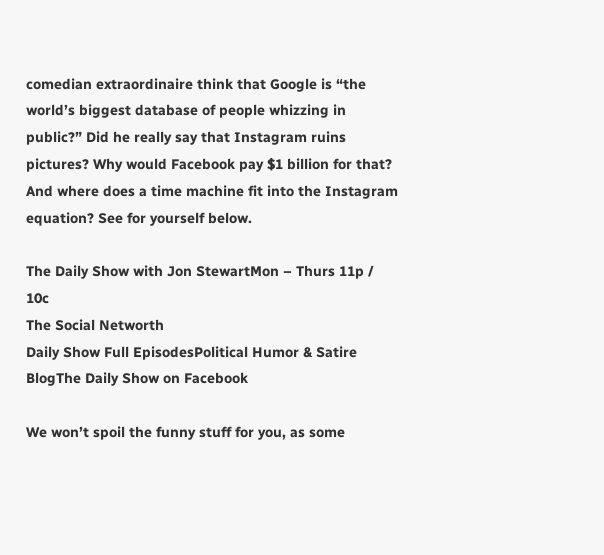comedian extraordinaire think that Google is “the world’s biggest database of people whizzing in public?” Did he really say that Instagram ruins pictures? Why would Facebook pay $1 billion for that? And where does a time machine fit into the Instagram equation? See for yourself below.

The Daily Show with Jon StewartMon – Thurs 11p / 10c
The Social Networth
Daily Show Full EpisodesPolitical Humor & Satire BlogThe Daily Show on Facebook

We won’t spoil the funny stuff for you, as some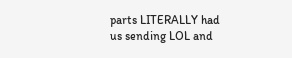parts LITERALLY had us sending LOL and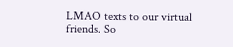LMAO texts to our virtual friends. So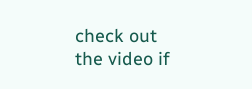check out the video if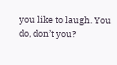you like to laugh. You do, don’t you?